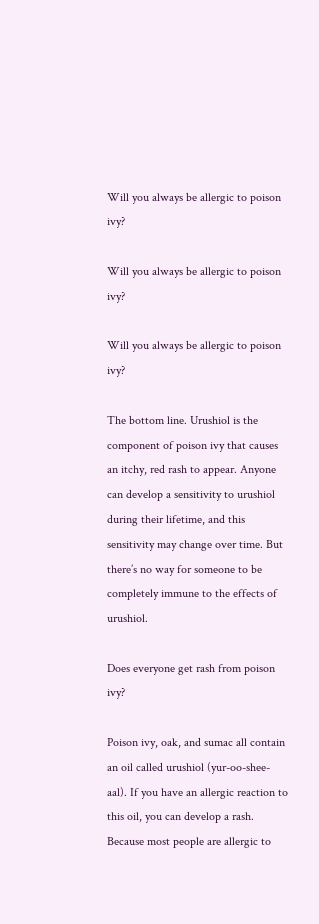Will you always be allergic to poison ivy?

Will you always be allergic to poison ivy?

Will you always be allergic to poison ivy?

The bottom line. Urushiol is the component of poison ivy that causes an itchy, red rash to appear. Anyone can develop a sensitivity to urushiol during their lifetime, and this sensitivity may change over time. But there’s no way for someone to be completely immune to the effects of urushiol.

Does everyone get rash from poison ivy?

Poison ivy, oak, and sumac all contain an oil called urushiol (yur-oo-shee-aal). If you have an allergic reaction to this oil, you can develop a rash. Because most people are allergic to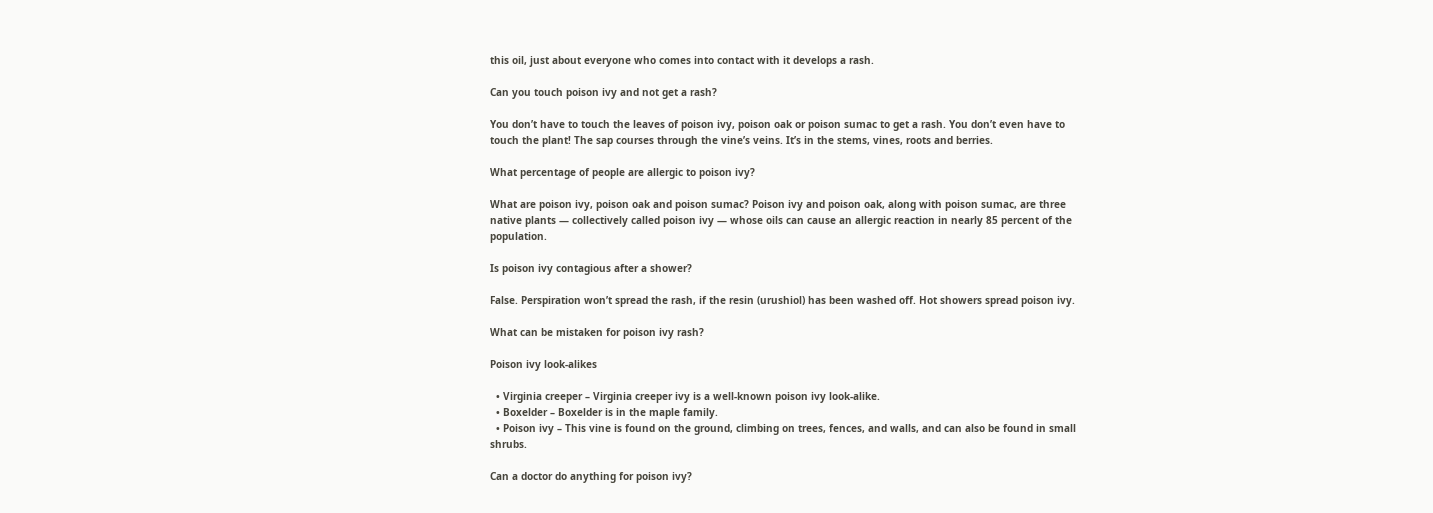this oil, just about everyone who comes into contact with it develops a rash.

Can you touch poison ivy and not get a rash?

You don’t have to touch the leaves of poison ivy, poison oak or poison sumac to get a rash. You don’t even have to touch the plant! The sap courses through the vine’s veins. It’s in the stems, vines, roots and berries.

What percentage of people are allergic to poison ivy?

What are poison ivy, poison oak and poison sumac? Poison ivy and poison oak, along with poison sumac, are three native plants — collectively called poison ivy — whose oils can cause an allergic reaction in nearly 85 percent of the population.

Is poison ivy contagious after a shower?

False. Perspiration won’t spread the rash, if the resin (urushiol) has been washed off. Hot showers spread poison ivy.

What can be mistaken for poison ivy rash?

Poison ivy look-alikes

  • Virginia creeper – Virginia creeper ivy is a well-known poison ivy look-alike.
  • Boxelder – Boxelder is in the maple family.
  • Poison ivy – This vine is found on the ground, climbing on trees, fences, and walls, and can also be found in small shrubs.

Can a doctor do anything for poison ivy?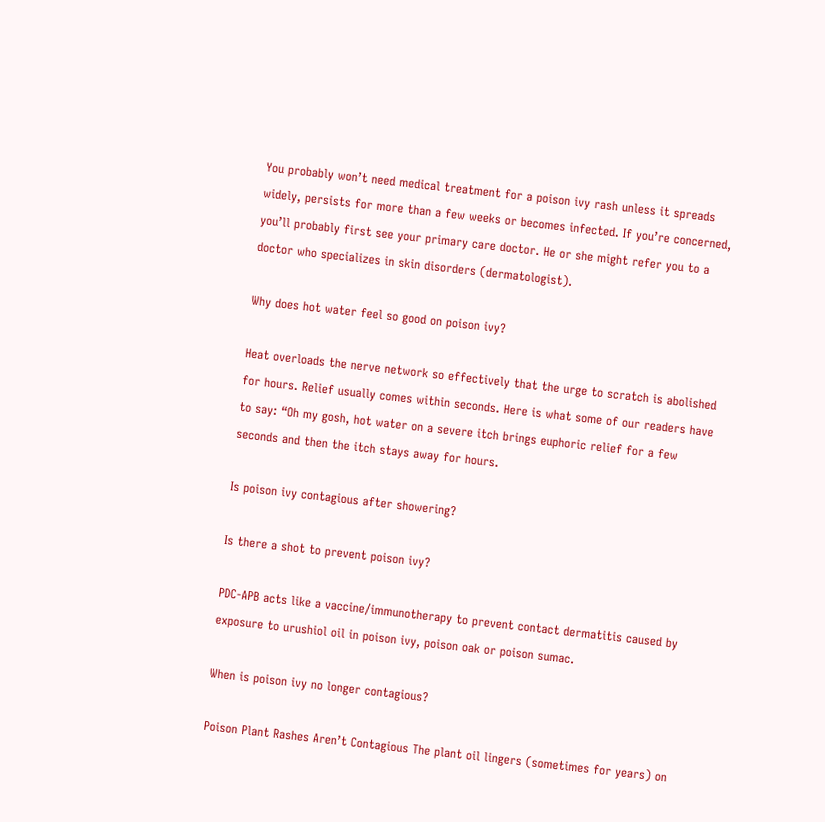You probably won’t need medical treatment for a poison ivy rash unless it spreads widely, persists for more than a few weeks or becomes infected. If you’re concerned, you’ll probably first see your primary care doctor. He or she might refer you to a doctor who specializes in skin disorders (dermatologist).

Why does hot water feel so good on poison ivy?

Heat overloads the nerve network so effectively that the urge to scratch is abolished for hours. Relief usually comes within seconds. Here is what some of our readers have to say: “Oh my gosh, hot water on a severe itch brings euphoric relief for a few seconds and then the itch stays away for hours.

Is poison ivy contagious after showering?

Is there a shot to prevent poison ivy?

PDC-APB acts like a vaccine/immunotherapy to prevent contact dermatitis caused by exposure to urushiol oil in poison ivy, poison oak or poison sumac.

When is poison ivy no longer contagious?

Poison Plant Rashes Aren’t Contagious The plant oil lingers (sometimes for years) on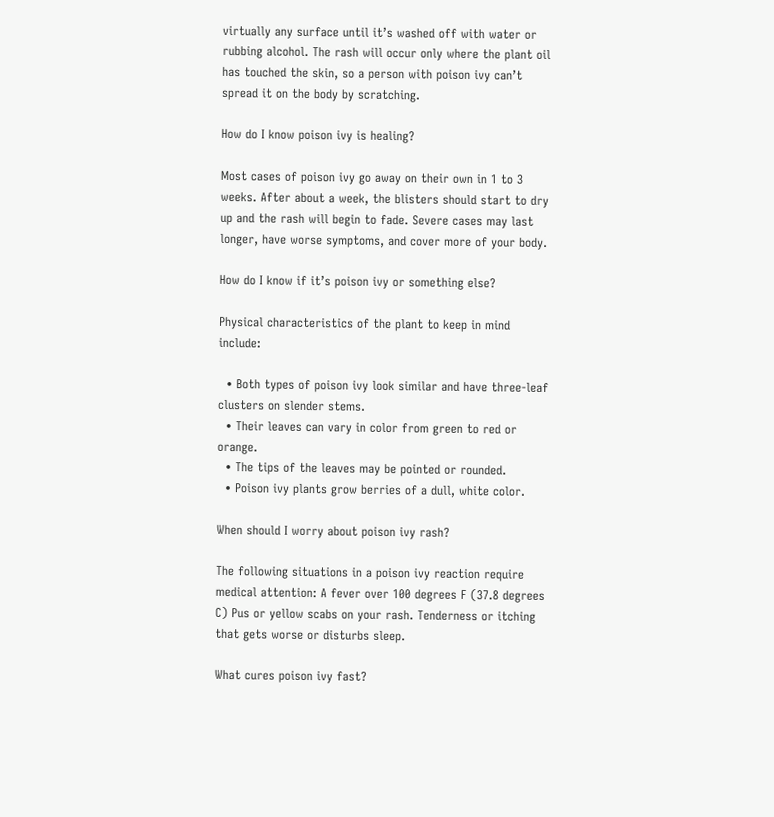virtually any surface until it’s washed off with water or rubbing alcohol. The rash will occur only where the plant oil has touched the skin, so a person with poison ivy can’t spread it on the body by scratching.

How do I know poison ivy is healing?

Most cases of poison ivy go away on their own in 1 to 3 weeks. After about a week, the blisters should start to dry up and the rash will begin to fade. Severe cases may last longer, have worse symptoms, and cover more of your body.

How do I know if it’s poison ivy or something else?

Physical characteristics of the plant to keep in mind include:

  • Both types of poison ivy look similar and have three-leaf clusters on slender stems.
  • Their leaves can vary in color from green to red or orange.
  • The tips of the leaves may be pointed or rounded.
  • Poison ivy plants grow berries of a dull, white color.

When should I worry about poison ivy rash?

The following situations in a poison ivy reaction require medical attention: A fever over 100 degrees F (37.8 degrees C) Pus or yellow scabs on your rash. Tenderness or itching that gets worse or disturbs sleep.

What cures poison ivy fast?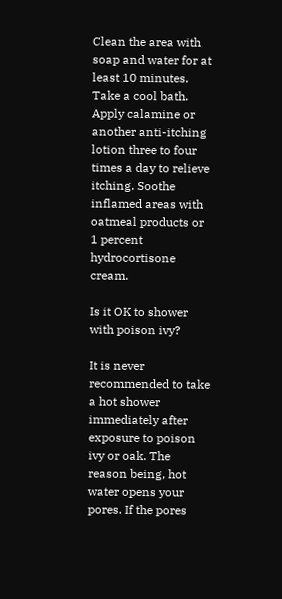Clean the area with soap and water for at least 10 minutes. Take a cool bath. Apply calamine or another anti-itching lotion three to four times a day to relieve itching. Soothe inflamed areas with oatmeal products or 1 percent hydrocortisone cream.

Is it OK to shower with poison ivy?

It is never recommended to take a hot shower immediately after exposure to poison ivy or oak. The reason being, hot water opens your pores. If the pores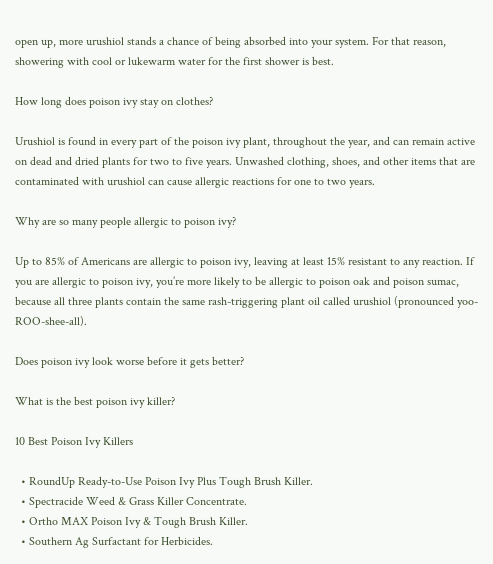open up, more urushiol stands a chance of being absorbed into your system. For that reason, showering with cool or lukewarm water for the first shower is best.

How long does poison ivy stay on clothes?

Urushiol is found in every part of the poison ivy plant, throughout the year, and can remain active on dead and dried plants for two to five years. Unwashed clothing, shoes, and other items that are contaminated with urushiol can cause allergic reactions for one to two years.

Why are so many people allergic to poison ivy?

Up to 85% of Americans are allergic to poison ivy, leaving at least 15% resistant to any reaction. If you are allergic to poison ivy, you’re more likely to be allergic to poison oak and poison sumac, because all three plants contain the same rash-triggering plant oil called urushiol (pronounced yoo-ROO-shee-all).

Does poison ivy look worse before it gets better?

What is the best poison ivy killer?

10 Best Poison Ivy Killers

  • RoundUp Ready-to-Use Poison Ivy Plus Tough Brush Killer.
  • Spectracide Weed & Grass Killer Concentrate.
  • Ortho MAX Poison Ivy & Tough Brush Killer.
  • Southern Ag Surfactant for Herbicides.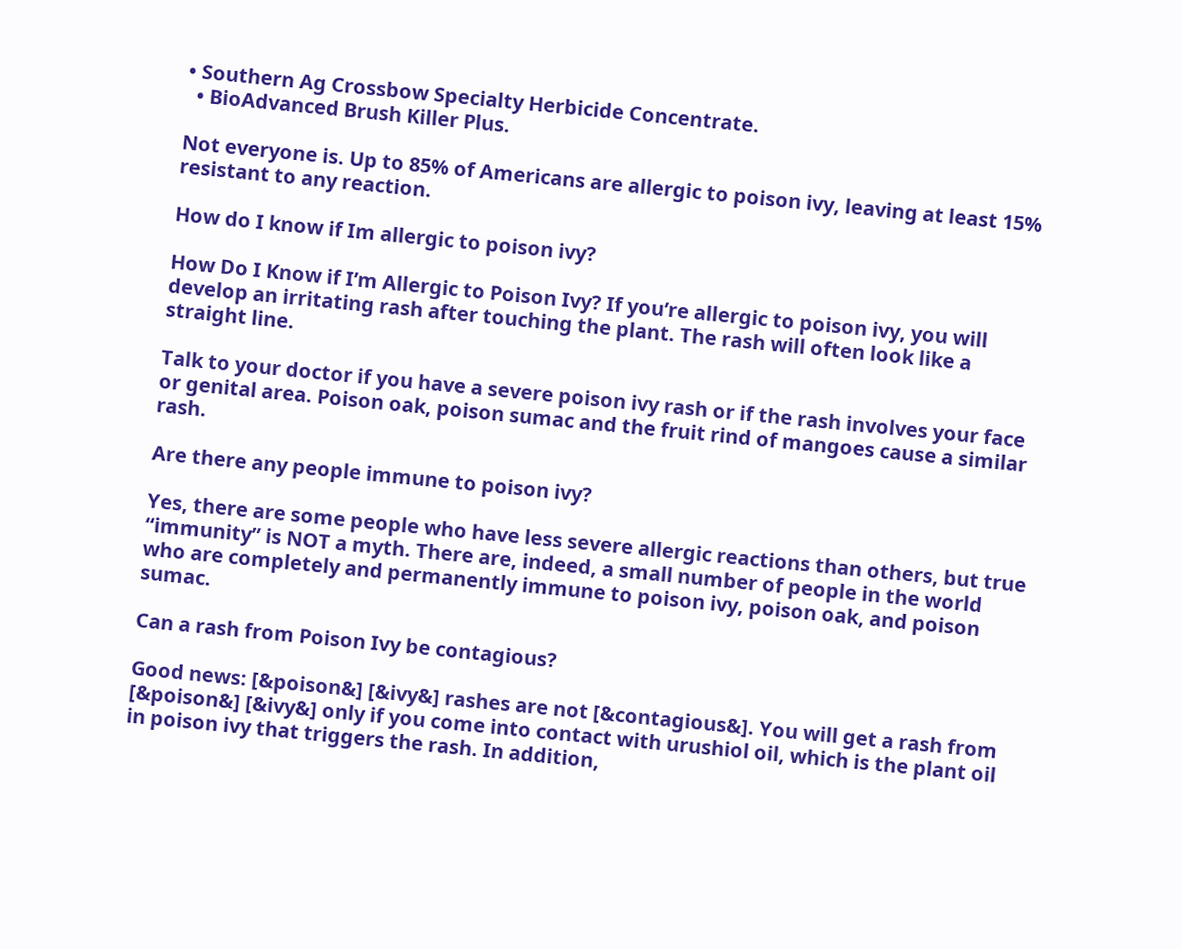• Southern Ag Crossbow Specialty Herbicide Concentrate.
  • BioAdvanced Brush Killer Plus.

Not everyone is. Up to 85% of Americans are allergic to poison ivy, leaving at least 15% resistant to any reaction.

How do I know if Im allergic to poison ivy?

How Do I Know if I’m Allergic to Poison Ivy? If you’re allergic to poison ivy, you will develop an irritating rash after touching the plant. The rash will often look like a straight line.

Talk to your doctor if you have a severe poison ivy rash or if the rash involves your face or genital area. Poison oak, poison sumac and the fruit rind of mangoes cause a similar rash.

Are there any people immune to poison ivy?

Yes, there are some people who have less severe allergic reactions than others, but true “immunity” is NOT a myth. There are, indeed, a small number of people in the world who are completely and permanently immune to poison ivy, poison oak, and poison sumac.

Can a rash from Poison Ivy be contagious?

Good news: [&poison&] [&ivy&] rashes are not [&contagious&]. You will get a rash from [&poison&] [&ivy&] only if you come into contact with urushiol oil, which is the plant oil in poison ivy that triggers the rash. In addition,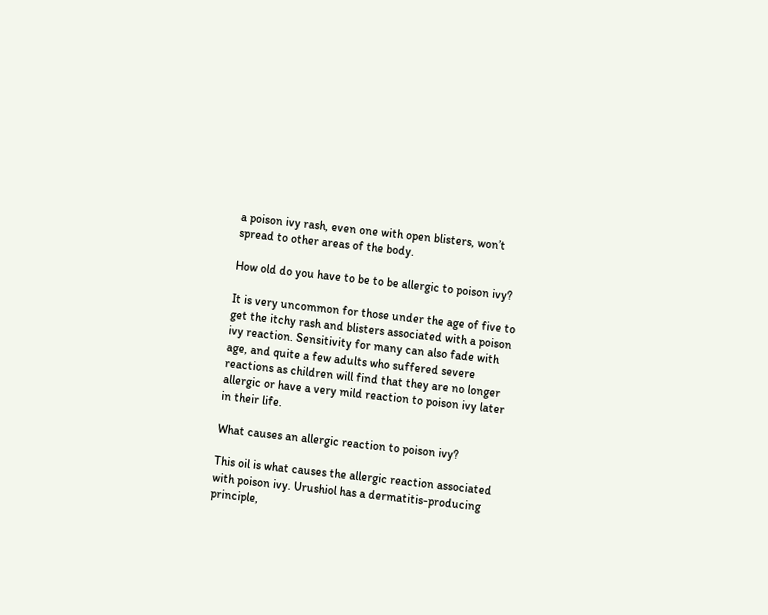a poison ivy rash, even one with open blisters, won’t spread to other areas of the body.

How old do you have to be to be allergic to poison ivy?

It is very uncommon for those under the age of five to get the itchy rash and blisters associated with a poison ivy reaction. Sensitivity for many can also fade with age, and quite a few adults who suffered severe reactions as children will find that they are no longer allergic or have a very mild reaction to poison ivy later in their life.

What causes an allergic reaction to poison ivy?

This oil is what causes the allergic reaction associated with poison ivy. Urushiol has a dermatitis-producing principle,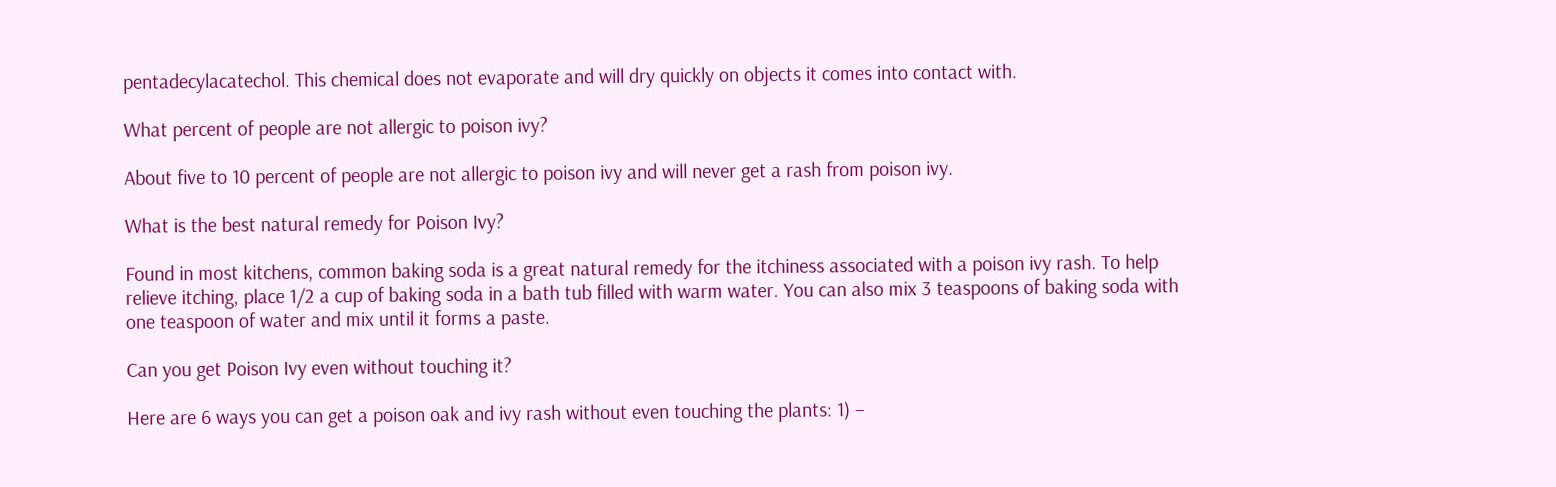pentadecylacatechol. This chemical does not evaporate and will dry quickly on objects it comes into contact with.

What percent of people are not allergic to poison ivy?

About five to 10 percent of people are not allergic to poison ivy and will never get a rash from poison ivy.

What is the best natural remedy for Poison Ivy?

Found in most kitchens, common baking soda is a great natural remedy for the itchiness associated with a poison ivy rash. To help relieve itching, place 1/2 a cup of baking soda in a bath tub filled with warm water. You can also mix 3 teaspoons of baking soda with one teaspoon of water and mix until it forms a paste.

Can you get Poison Ivy even without touching it?

Here are 6 ways you can get a poison oak and ivy rash without even touching the plants: 1) –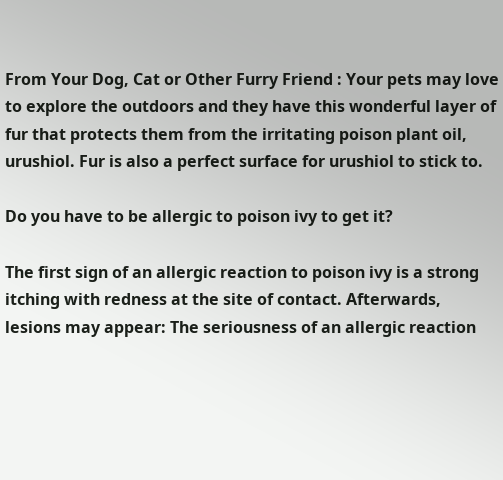From Your Dog, Cat or Other Furry Friend : Your pets may love to explore the outdoors and they have this wonderful layer of fur that protects them from the irritating poison plant oil, urushiol. Fur is also a perfect surface for urushiol to stick to.

Do you have to be allergic to poison ivy to get it?

The first sign of an allergic reaction to poison ivy is a strong itching with redness at the site of contact. Afterwards, lesions may appear: The seriousness of an allergic reaction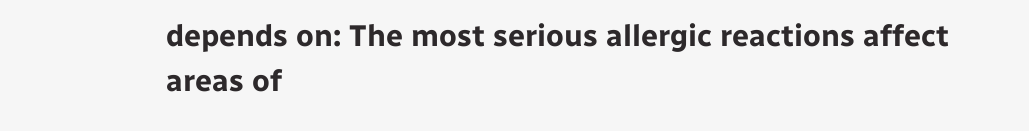depends on: The most serious allergic reactions affect areas of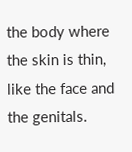the body where the skin is thin, like the face and the genitals.